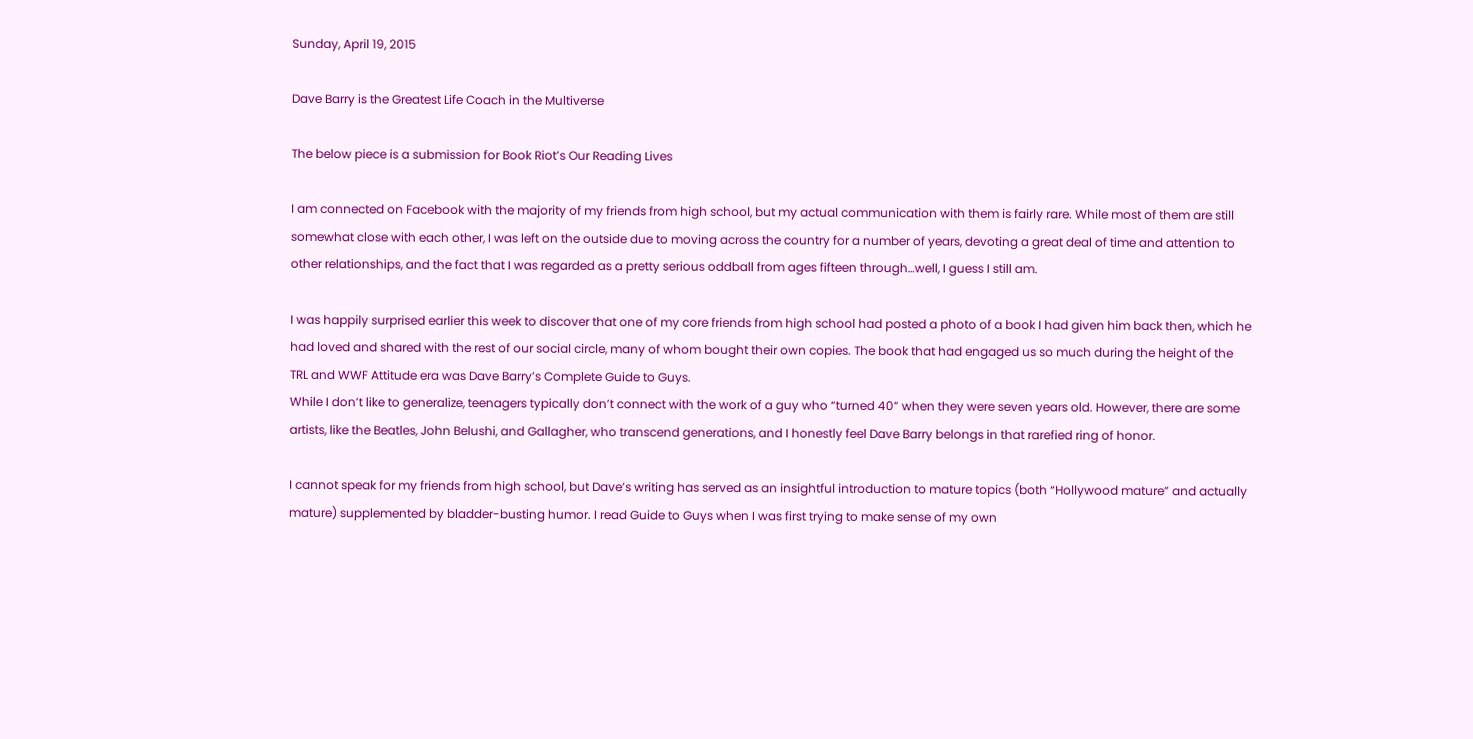Sunday, April 19, 2015

Dave Barry is the Greatest Life Coach in the Multiverse

The below piece is a submission for Book Riot’s Our Reading Lives

I am connected on Facebook with the majority of my friends from high school, but my actual communication with them is fairly rare. While most of them are still somewhat close with each other, I was left on the outside due to moving across the country for a number of years, devoting a great deal of time and attention to other relationships, and the fact that I was regarded as a pretty serious oddball from ages fifteen through…well, I guess I still am.

I was happily surprised earlier this week to discover that one of my core friends from high school had posted a photo of a book I had given him back then, which he had loved and shared with the rest of our social circle, many of whom bought their own copies. The book that had engaged us so much during the height of the TRL and WWF Attitude era was Dave Barry’s Complete Guide to Guys.
While I don’t like to generalize, teenagers typically don’t connect with the work of a guy who “turned 40” when they were seven years old. However, there are some artists, like the Beatles, John Belushi, and Gallagher, who transcend generations, and I honestly feel Dave Barry belongs in that rarefied ring of honor.

I cannot speak for my friends from high school, but Dave’s writing has served as an insightful introduction to mature topics (both “Hollywood mature” and actually mature) supplemented by bladder-busting humor. I read Guide to Guys when I was first trying to make sense of my own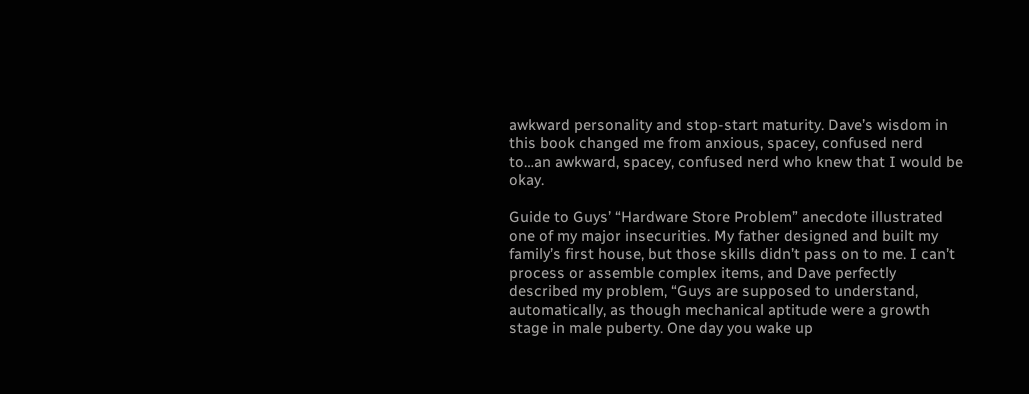awkward personality and stop-start maturity. Dave’s wisdom in this book changed me from anxious, spacey, confused nerd to…an awkward, spacey, confused nerd who knew that I would be okay.

Guide to Guys’ “Hardware Store Problem” anecdote illustrated one of my major insecurities. My father designed and built my family’s first house, but those skills didn’t pass on to me. I can’t process or assemble complex items, and Dave perfectly described my problem, “Guys are supposed to understand, automatically, as though mechanical aptitude were a growth stage in male puberty. One day you wake up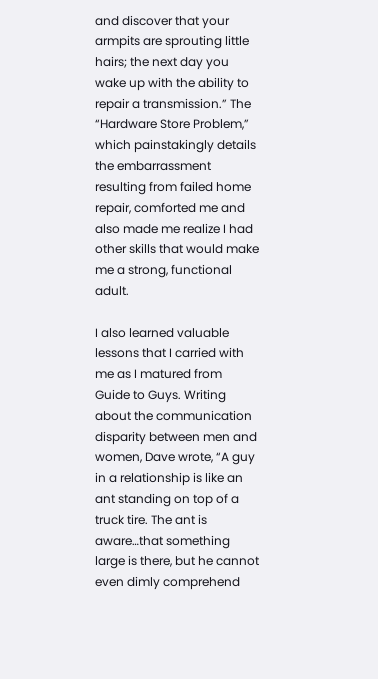and discover that your armpits are sprouting little hairs; the next day you wake up with the ability to repair a transmission.” The “Hardware Store Problem,” which painstakingly details the embarrassment resulting from failed home repair, comforted me and also made me realize I had other skills that would make me a strong, functional adult.

I also learned valuable lessons that I carried with me as I matured from Guide to Guys. Writing about the communication disparity between men and women, Dave wrote, “A guy in a relationship is like an ant standing on top of a truck tire. The ant is aware…that something large is there, but he cannot even dimly comprehend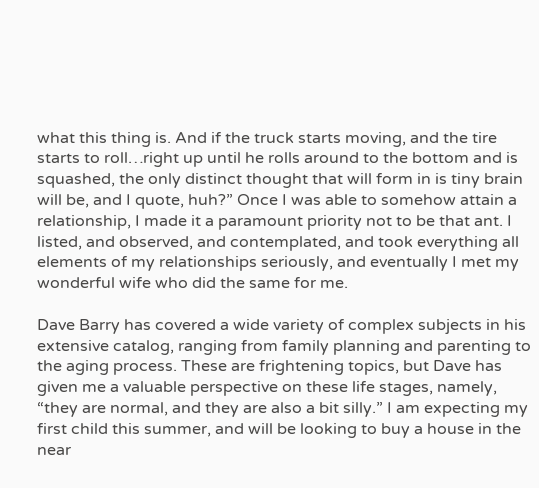what this thing is. And if the truck starts moving, and the tire starts to roll…right up until he rolls around to the bottom and is squashed, the only distinct thought that will form in is tiny brain will be, and I quote, huh?” Once I was able to somehow attain a relationship, I made it a paramount priority not to be that ant. I listed, and observed, and contemplated, and took everything all elements of my relationships seriously, and eventually I met my wonderful wife who did the same for me.

Dave Barry has covered a wide variety of complex subjects in his extensive catalog, ranging from family planning and parenting to the aging process. These are frightening topics, but Dave has given me a valuable perspective on these life stages, namely, “they are normal, and they are also a bit silly.” I am expecting my first child this summer, and will be looking to buy a house in the near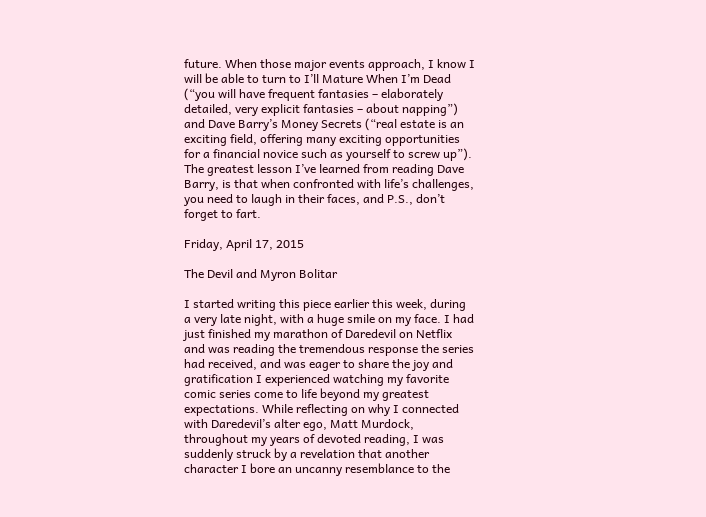future. When those major events approach, I know I will be able to turn to I’ll Mature When I’m Dead (“you will have frequent fantasies – elaborately detailed, very explicit fantasies – about napping”) and Dave Barry’s Money Secrets (“real estate is an exciting field, offering many exciting opportunities for a financial novice such as yourself to screw up”). The greatest lesson I’ve learned from reading Dave Barry, is that when confronted with life’s challenges, you need to laugh in their faces, and P.S., don’t forget to fart.

Friday, April 17, 2015

The Devil and Myron Bolitar

I started writing this piece earlier this week, during a very late night, with a huge smile on my face. I had just finished my marathon of Daredevil on Netflix and was reading the tremendous response the series had received, and was eager to share the joy and gratification I experienced watching my favorite comic series come to life beyond my greatest expectations. While reflecting on why I connected with Daredevil’s alter ego, Matt Murdock, throughout my years of devoted reading, I was suddenly struck by a revelation that another character I bore an uncanny resemblance to the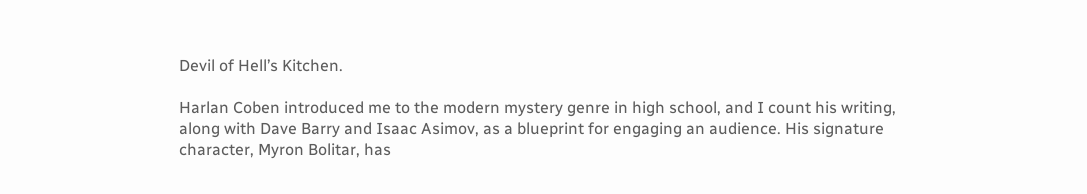Devil of Hell’s Kitchen.

Harlan Coben introduced me to the modern mystery genre in high school, and I count his writing, along with Dave Barry and Isaac Asimov, as a blueprint for engaging an audience. His signature character, Myron Bolitar, has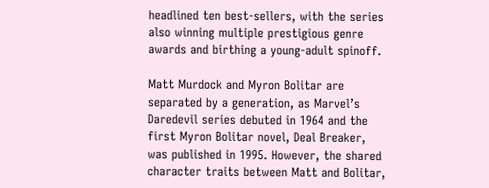headlined ten best-sellers, with the series also winning multiple prestigious genre awards and birthing a young-adult spinoff.

Matt Murdock and Myron Bolitar are separated by a generation, as Marvel’s Daredevil series debuted in 1964 and the first Myron Bolitar novel, Deal Breaker, was published in 1995. However, the shared character traits between Matt and Bolitar,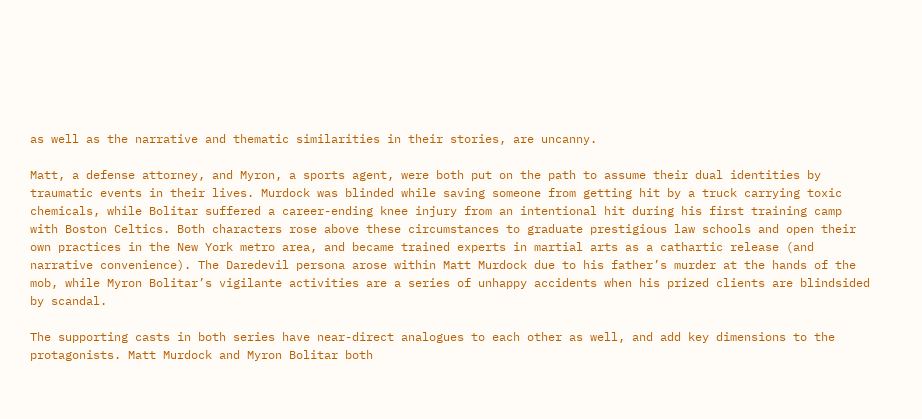as well as the narrative and thematic similarities in their stories, are uncanny.

Matt, a defense attorney, and Myron, a sports agent, were both put on the path to assume their dual identities by traumatic events in their lives. Murdock was blinded while saving someone from getting hit by a truck carrying toxic chemicals, while Bolitar suffered a career-ending knee injury from an intentional hit during his first training camp with Boston Celtics. Both characters rose above these circumstances to graduate prestigious law schools and open their own practices in the New York metro area, and became trained experts in martial arts as a cathartic release (and narrative convenience). The Daredevil persona arose within Matt Murdock due to his father’s murder at the hands of the mob, while Myron Bolitar’s vigilante activities are a series of unhappy accidents when his prized clients are blindsided by scandal.

The supporting casts in both series have near-direct analogues to each other as well, and add key dimensions to the protagonists. Matt Murdock and Myron Bolitar both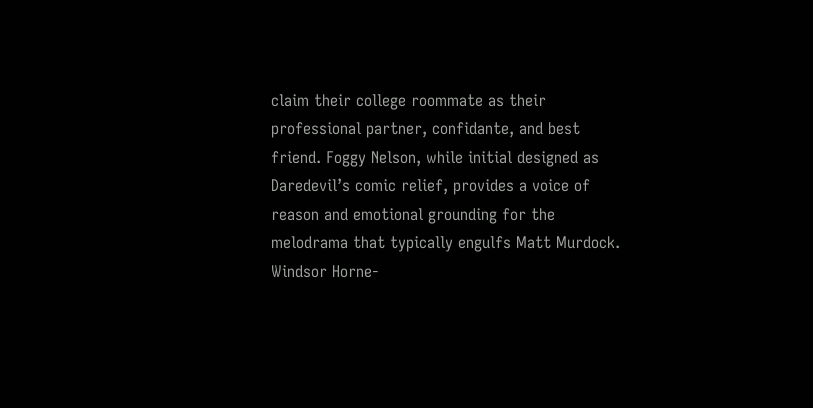claim their college roommate as their professional partner, confidante, and best friend. Foggy Nelson, while initial designed as Daredevil’s comic relief, provides a voice of reason and emotional grounding for the melodrama that typically engulfs Matt Murdock. Windsor Horne-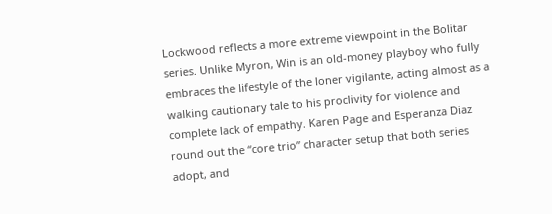Lockwood reflects a more extreme viewpoint in the Bolitar series. Unlike Myron, Win is an old-money playboy who fully embraces the lifestyle of the loner vigilante, acting almost as a walking cautionary tale to his proclivity for violence and complete lack of empathy. Karen Page and Esperanza Diaz round out the “core trio” character setup that both series adopt, and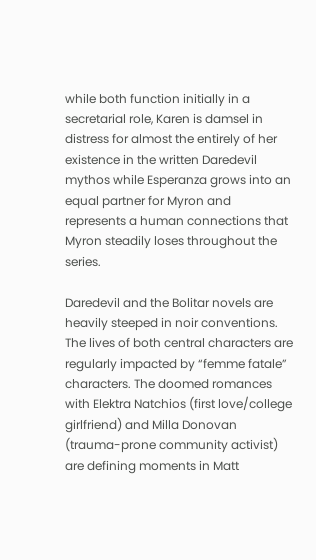while both function initially in a secretarial role, Karen is damsel in distress for almost the entirely of her existence in the written Daredevil mythos while Esperanza grows into an equal partner for Myron and represents a human connections that Myron steadily loses throughout the series.

Daredevil and the Bolitar novels are heavily steeped in noir conventions. The lives of both central characters are regularly impacted by “femme fatale” characters. The doomed romances with Elektra Natchios (first love/college girlfriend) and Milla Donovan (trauma-prone community activist) are defining moments in Matt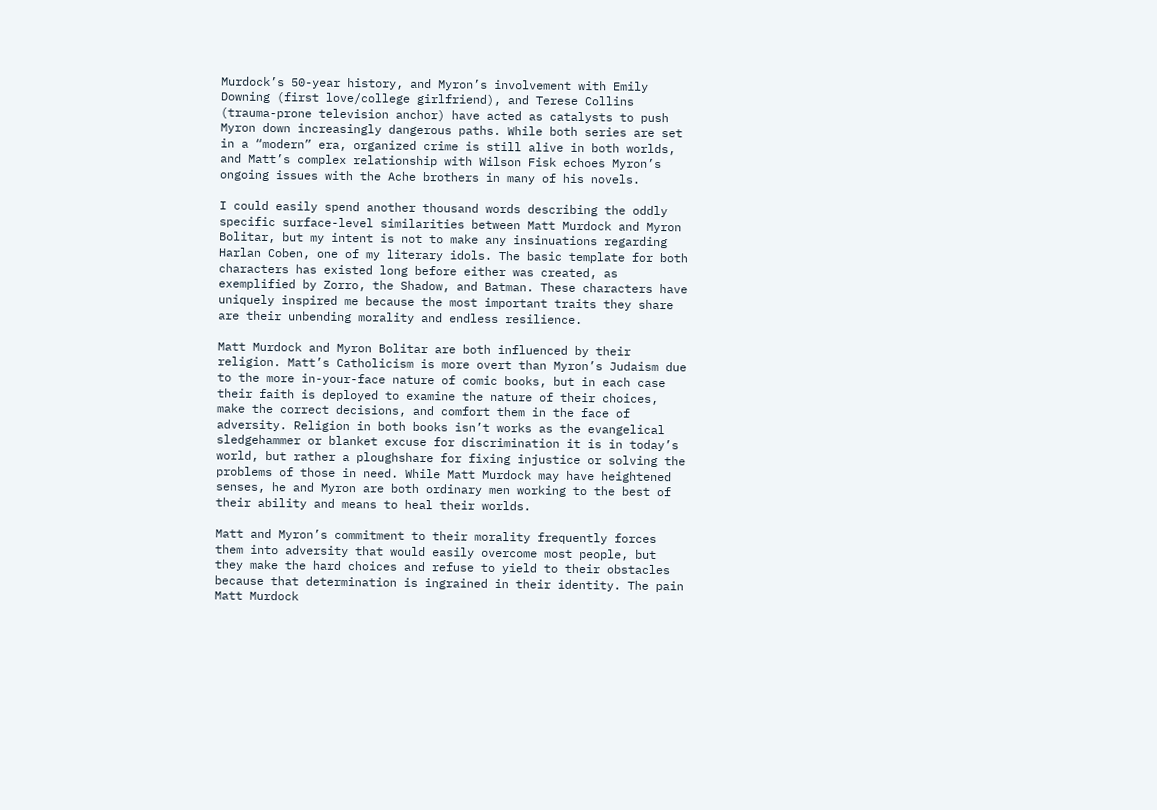Murdock’s 50-year history, and Myron’s involvement with Emily Downing (first love/college girlfriend), and Terese Collins (trauma-prone television anchor) have acted as catalysts to push Myron down increasingly dangerous paths. While both series are set in a “modern” era, organized crime is still alive in both worlds, and Matt’s complex relationship with Wilson Fisk echoes Myron’s ongoing issues with the Ache brothers in many of his novels.

I could easily spend another thousand words describing the oddly specific surface-level similarities between Matt Murdock and Myron Bolitar, but my intent is not to make any insinuations regarding Harlan Coben, one of my literary idols. The basic template for both characters has existed long before either was created, as exemplified by Zorro, the Shadow, and Batman. These characters have uniquely inspired me because the most important traits they share are their unbending morality and endless resilience.

Matt Murdock and Myron Bolitar are both influenced by their religion. Matt’s Catholicism is more overt than Myron’s Judaism due to the more in-your-face nature of comic books, but in each case their faith is deployed to examine the nature of their choices, make the correct decisions, and comfort them in the face of adversity. Religion in both books isn’t works as the evangelical sledgehammer or blanket excuse for discrimination it is in today’s world, but rather a ploughshare for fixing injustice or solving the problems of those in need. While Matt Murdock may have heightened senses, he and Myron are both ordinary men working to the best of their ability and means to heal their worlds.

Matt and Myron’s commitment to their morality frequently forces them into adversity that would easily overcome most people, but they make the hard choices and refuse to yield to their obstacles because that determination is ingrained in their identity. The pain Matt Murdock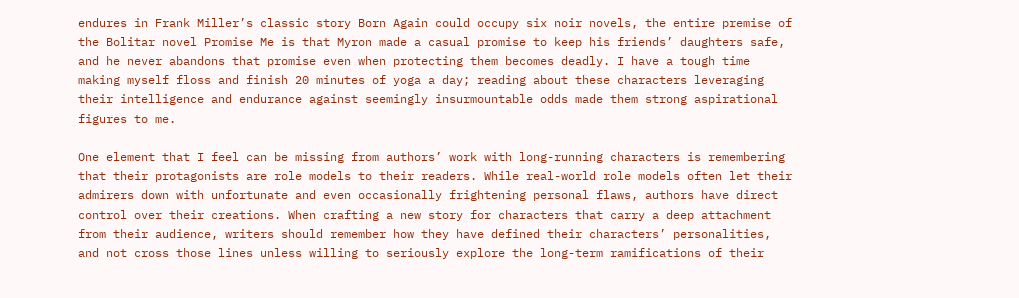endures in Frank Miller’s classic story Born Again could occupy six noir novels, the entire premise of the Bolitar novel Promise Me is that Myron made a casual promise to keep his friends’ daughters safe, and he never abandons that promise even when protecting them becomes deadly. I have a tough time making myself floss and finish 20 minutes of yoga a day; reading about these characters leveraging their intelligence and endurance against seemingly insurmountable odds made them strong aspirational figures to me.

One element that I feel can be missing from authors’ work with long-running characters is remembering that their protagonists are role models to their readers. While real-world role models often let their admirers down with unfortunate and even occasionally frightening personal flaws, authors have direct control over their creations. When crafting a new story for characters that carry a deep attachment from their audience, writers should remember how they have defined their characters’ personalities, and not cross those lines unless willing to seriously explore the long-term ramifications of their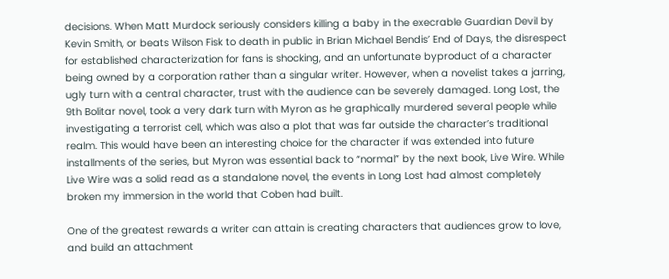decisions. When Matt Murdock seriously considers killing a baby in the execrable Guardian Devil by Kevin Smith, or beats Wilson Fisk to death in public in Brian Michael Bendis’ End of Days, the disrespect for established characterization for fans is shocking, and an unfortunate byproduct of a character being owned by a corporation rather than a singular writer. However, when a novelist takes a jarring, ugly turn with a central character, trust with the audience can be severely damaged. Long Lost, the 9th Bolitar novel, took a very dark turn with Myron as he graphically murdered several people while investigating a terrorist cell, which was also a plot that was far outside the character’s traditional realm. This would have been an interesting choice for the character if was extended into future installments of the series, but Myron was essential back to “normal” by the next book, Live Wire. While Live Wire was a solid read as a standalone novel, the events in Long Lost had almost completely broken my immersion in the world that Coben had built.

One of the greatest rewards a writer can attain is creating characters that audiences grow to love, and build an attachment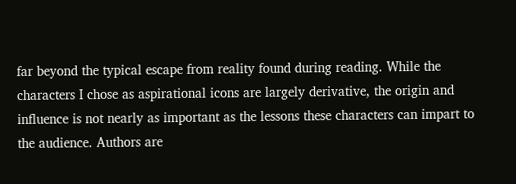far beyond the typical escape from reality found during reading. While the characters I chose as aspirational icons are largely derivative, the origin and influence is not nearly as important as the lessons these characters can impart to the audience. Authors are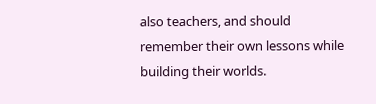also teachers, and should remember their own lessons while building their worlds.